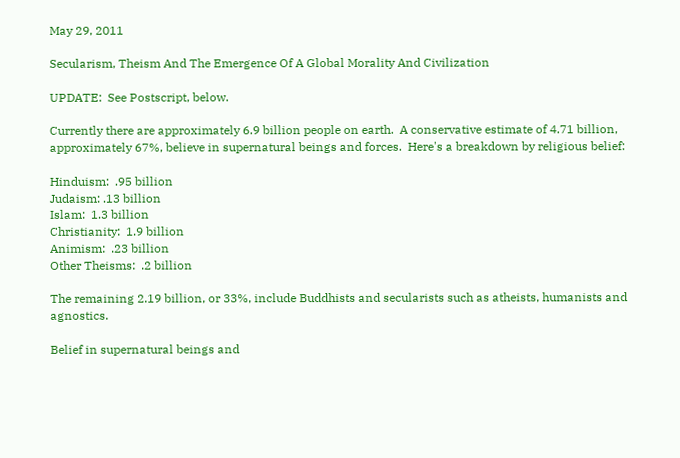May 29, 2011

Secularism, Theism And The Emergence Of A Global Morality And Civilization

UPDATE:  See Postscript, below.

Currently there are approximately 6.9 billion people on earth.  A conservative estimate of 4.71 billion, approximately 67%, believe in supernatural beings and forces.  Here's a breakdown by religious belief:

Hinduism:  .95 billion
Judaism: .13 billion
Islam:  1.3 billion
Christianity:  1.9 billion
Animism:  .23 billion
Other Theisms:  .2 billion

The remaining 2.19 billion, or 33%, include Buddhists and secularists such as atheists, humanists and agnostics.

Belief in supernatural beings and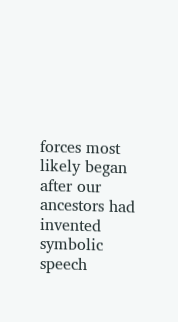forces most likely began after our ancestors had invented symbolic speech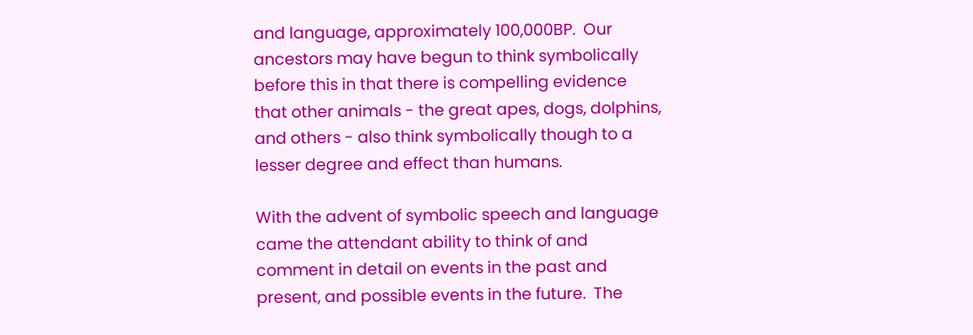and language, approximately 100,000BP.  Our ancestors may have begun to think symbolically before this in that there is compelling evidence that other animals - the great apes, dogs, dolphins, and others - also think symbolically though to a lesser degree and effect than humans.

With the advent of symbolic speech and language came the attendant ability to think of and comment in detail on events in the past and present, and possible events in the future.  The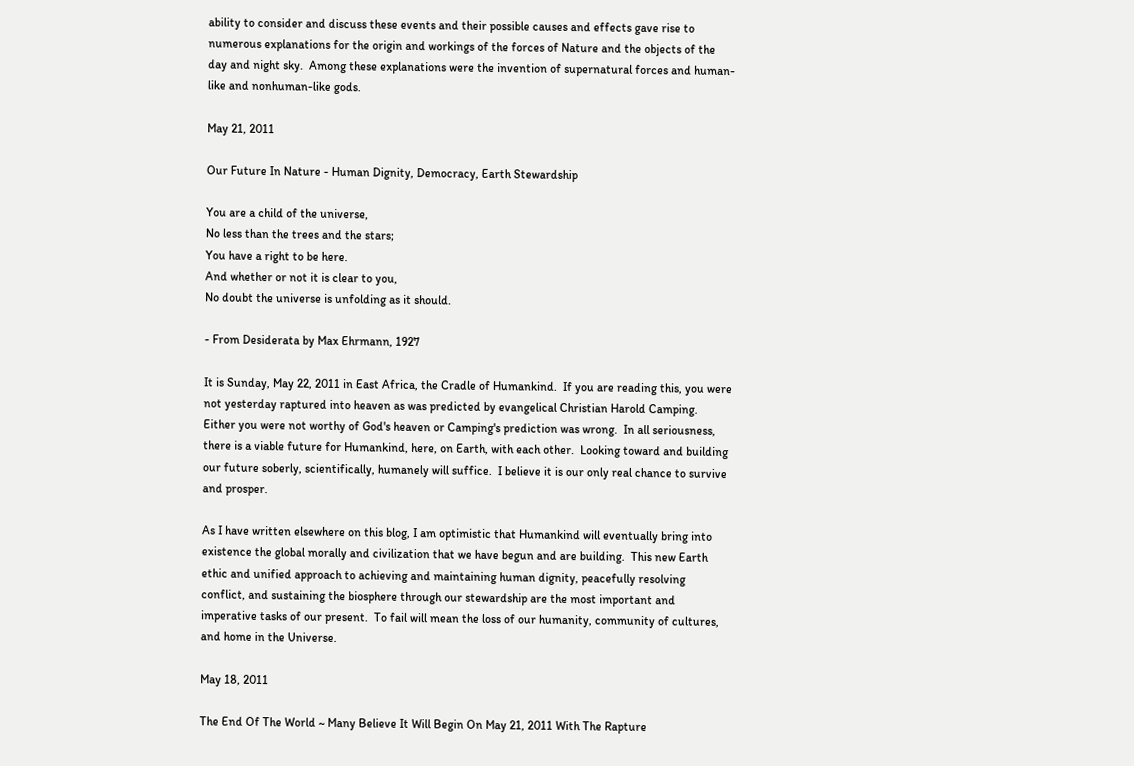ability to consider and discuss these events and their possible causes and effects gave rise to numerous explanations for the origin and workings of the forces of Nature and the objects of the day and night sky.  Among these explanations were the invention of supernatural forces and human-like and nonhuman-like gods.

May 21, 2011

Our Future In Nature - Human Dignity, Democracy, Earth Stewardship

You are a child of the universe,
No less than the trees and the stars;
You have a right to be here.
And whether or not it is clear to you,
No doubt the universe is unfolding as it should.

- From Desiderata by Max Ehrmann, 1927

It is Sunday, May 22, 2011 in East Africa, the Cradle of Humankind.  If you are reading this, you were not yesterday raptured into heaven as was predicted by evangelical Christian Harold Camping.  Either you were not worthy of God's heaven or Camping's prediction was wrong.  In all seriousness, there is a viable future for Humankind, here, on Earth, with each other.  Looking toward and building our future soberly, scientifically, humanely will suffice.  I believe it is our only real chance to survive and prosper.

As I have written elsewhere on this blog, I am optimistic that Humankind will eventually bring into existence the global morally and civilization that we have begun and are building.  This new Earth ethic and unified approach to achieving and maintaining human dignity, peacefully resolving conflict, and sustaining the biosphere through our stewardship are the most important and imperative tasks of our present.  To fail will mean the loss of our humanity, community of cultures, and home in the Universe.

May 18, 2011

The End Of The World ~ Many Believe It Will Begin On May 21, 2011 With The Rapture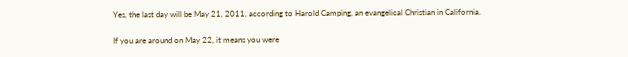Yes, the last day will be May 21, 2011, according to Harold Camping, an evangelical Christian in California.

If you are around on May 22, it means you were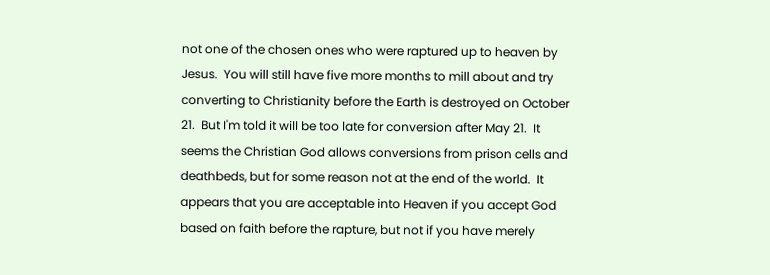not one of the chosen ones who were raptured up to heaven by Jesus.  You will still have five more months to mill about and try converting to Christianity before the Earth is destroyed on October 21.  But I'm told it will be too late for conversion after May 21.  It seems the Christian God allows conversions from prison cells and deathbeds, but for some reason not at the end of the world.  It appears that you are acceptable into Heaven if you accept God based on faith before the rapture, but not if you have merely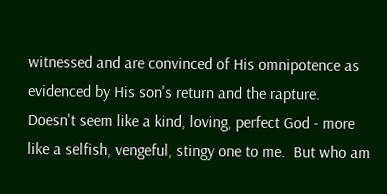witnessed and are convinced of His omnipotence as evidenced by His son's return and the rapture.  Doesn't seem like a kind, loving, perfect God - more like a selfish, vengeful, stingy one to me.  But who am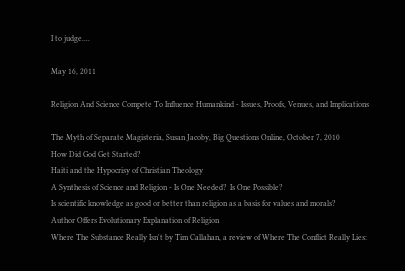I to judge....

May 16, 2011

Religion And Science Compete To Influence Humankind - Issues, Proofs, Venues, and Implications

The Myth of Separate Magisteria, Susan Jacoby, Big Questions Online, October 7, 2010
How Did God Get Started?
Haiti and the Hypocrisy of Christian Theology
A Synthesis of Science and Religion - Is One Needed?  Is One Possible?
Is scientific knowledge as good or better than religion as a basis for values and morals?
Author Offers Evolutionary Explanation of Religion
Where The Substance Really Isn't by Tim Callahan, a review of Where The Conflict Really Lies: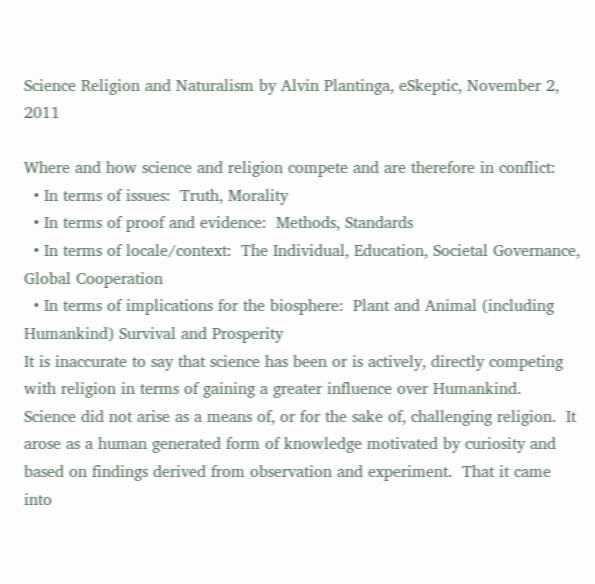Science Religion and Naturalism by Alvin Plantinga, eSkeptic, November 2, 2011

Where and how science and religion compete and are therefore in conflict:
  • In terms of issues:  Truth, Morality
  • In terms of proof and evidence:  Methods, Standards
  • In terms of locale/context:  The Individual, Education, Societal Governance, Global Cooperation
  • In terms of implications for the biosphere:  Plant and Animal (including Humankind) Survival and Prosperity
It is inaccurate to say that science has been or is actively, directly competing with religion in terms of gaining a greater influence over Humankind.  Science did not arise as a means of, or for the sake of, challenging religion.  It arose as a human generated form of knowledge motivated by curiosity and based on findings derived from observation and experiment.  That it came into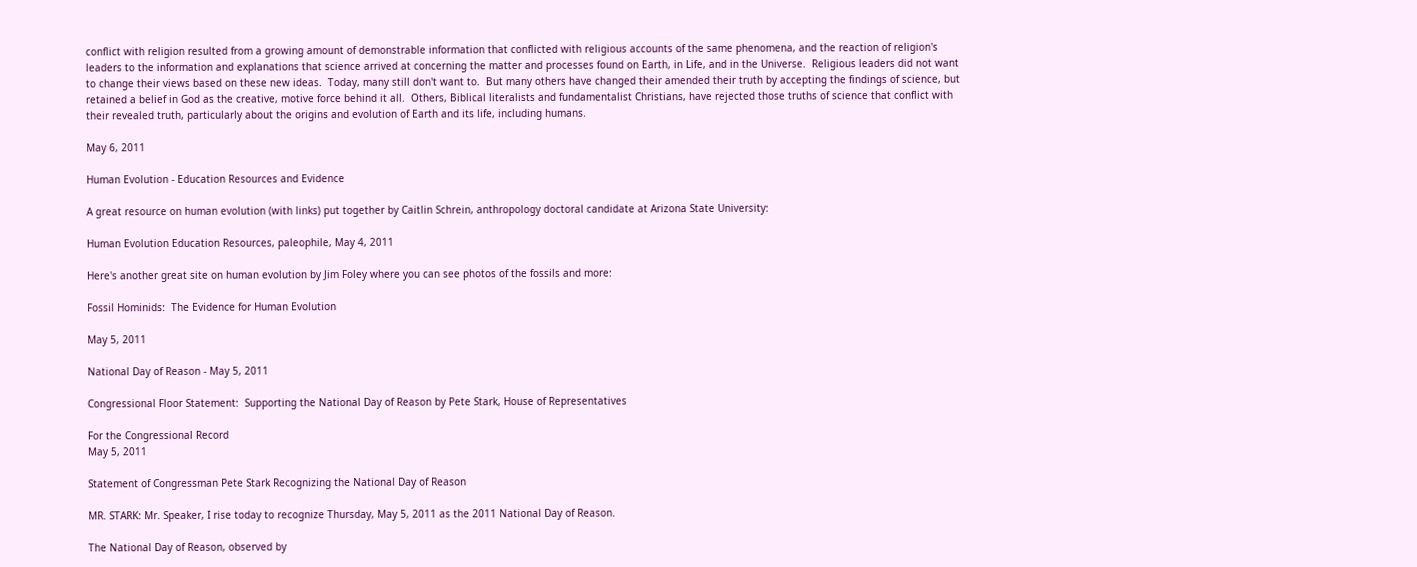conflict with religion resulted from a growing amount of demonstrable information that conflicted with religious accounts of the same phenomena, and the reaction of religion's leaders to the information and explanations that science arrived at concerning the matter and processes found on Earth, in Life, and in the Universe.  Religious leaders did not want to change their views based on these new ideas.  Today, many still don't want to.  But many others have changed their amended their truth by accepting the findings of science, but retained a belief in God as the creative, motive force behind it all.  Others, Biblical literalists and fundamentalist Christians, have rejected those truths of science that conflict with their revealed truth, particularly about the origins and evolution of Earth and its life, including humans.

May 6, 2011

Human Evolution - Education Resources and Evidence

A great resource on human evolution (with links) put together by Caitlin Schrein, anthropology doctoral candidate at Arizona State University:

Human Evolution Education Resources, paleophile, May 4, 2011

Here's another great site on human evolution by Jim Foley where you can see photos of the fossils and more:

Fossil Hominids:  The Evidence for Human Evolution

May 5, 2011

National Day of Reason - May 5, 2011

Congressional Floor Statement:  Supporting the National Day of Reason by Pete Stark, House of Representatives

For the Congressional Record
May 5, 2011

Statement of Congressman Pete Stark Recognizing the National Day of Reason

MR. STARK: Mr. Speaker, I rise today to recognize Thursday, May 5, 2011 as the 2011 National Day of Reason.

The National Day of Reason, observed by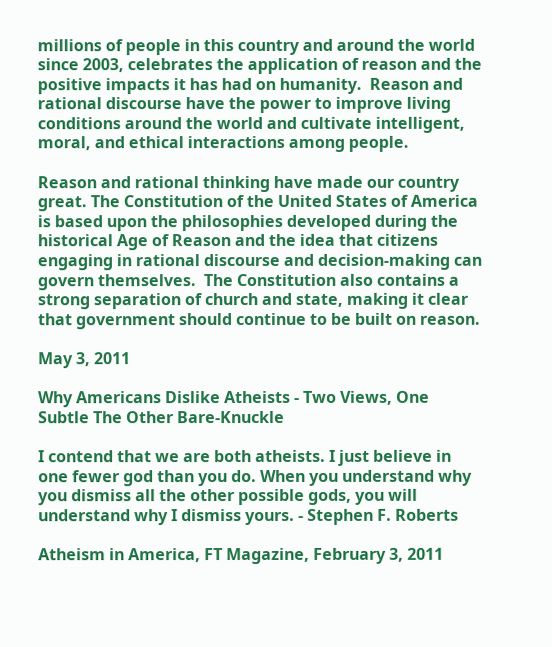millions of people in this country and around the world since 2003, celebrates the application of reason and the positive impacts it has had on humanity.  Reason and rational discourse have the power to improve living conditions around the world and cultivate intelligent, moral, and ethical interactions among people.

Reason and rational thinking have made our country great. The Constitution of the United States of America is based upon the philosophies developed during the historical Age of Reason and the idea that citizens engaging in rational discourse and decision-making can govern themselves.  The Constitution also contains a strong separation of church and state, making it clear that government should continue to be built on reason.

May 3, 2011

Why Americans Dislike Atheists - Two Views, One Subtle The Other Bare-Knuckle

I contend that we are both atheists. I just believe in one fewer god than you do. When you understand why you dismiss all the other possible gods, you will understand why I dismiss yours. - Stephen F. Roberts

Atheism in America, FT Magazine, February 3, 2011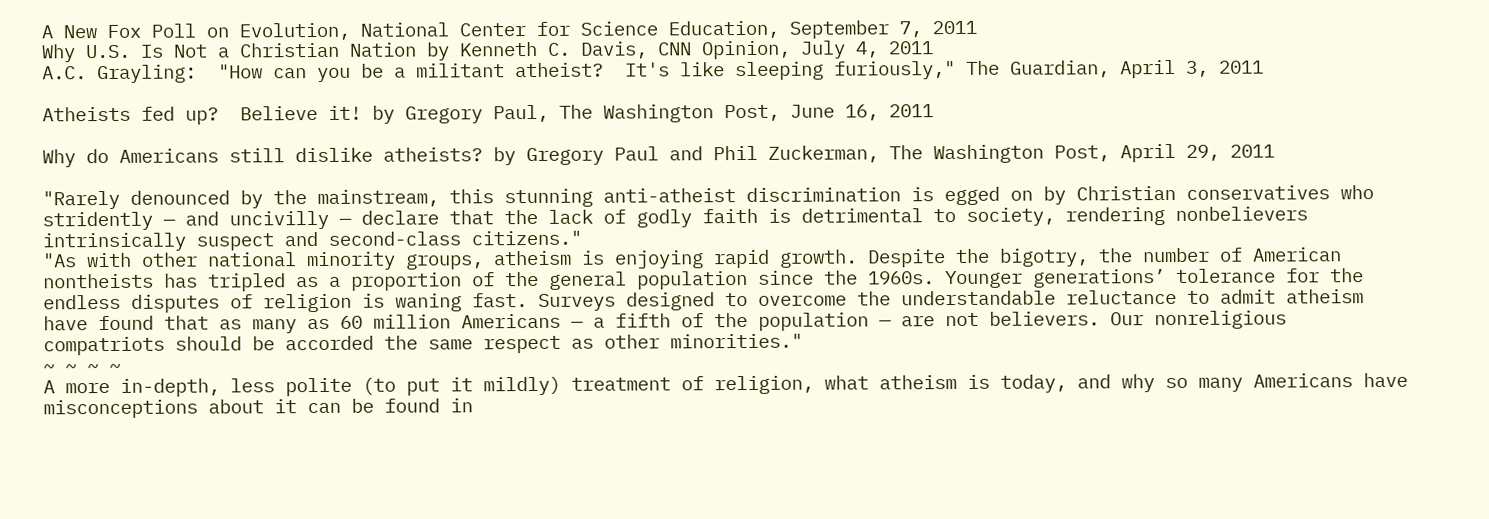A New Fox Poll on Evolution, National Center for Science Education, September 7, 2011
Why U.S. Is Not a Christian Nation by Kenneth C. Davis, CNN Opinion, July 4, 2011
A.C. Grayling:  "How can you be a militant atheist?  It's like sleeping furiously," The Guardian, April 3, 2011

Atheists fed up?  Believe it! by Gregory Paul, The Washington Post, June 16, 2011

Why do Americans still dislike atheists? by Gregory Paul and Phil Zuckerman, The Washington Post, April 29, 2011

"Rarely denounced by the mainstream, this stunning anti-atheist discrimination is egged on by Christian conservatives who stridently — and uncivilly — declare that the lack of godly faith is detrimental to society, rendering nonbelievers intrinsically suspect and second-class citizens."
"As with other national minority groups, atheism is enjoying rapid growth. Despite the bigotry, the number of American nontheists has tripled as a proportion of the general population since the 1960s. Younger generations’ tolerance for the endless disputes of religion is waning fast. Surveys designed to overcome the understandable reluctance to admit atheism have found that as many as 60 million Americans — a fifth of the population — are not believers. Our nonreligious compatriots should be accorded the same respect as other minorities."
~ ~ ~ ~
A more in-depth, less polite (to put it mildly) treatment of religion, what atheism is today, and why so many Americans have misconceptions about it can be found in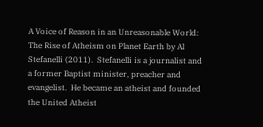A Voice of Reason in an Unreasonable World:  The Rise of Atheism on Planet Earth by Al Stefanelli (2011).  Stefanelli is a journalist and a former Baptist minister, preacher and evangelist.  He became an atheist and founded the United Atheist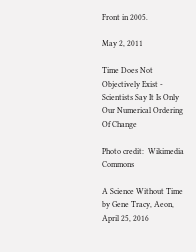Front in 2005.

May 2, 2011

Time Does Not Objectively Exist - Scientists Say It Is Only Our Numerical Ordering Of Change

Photo credit:  Wikimedia Commons

A Science Without Time by Gene Tracy, Aeon, April 25, 2016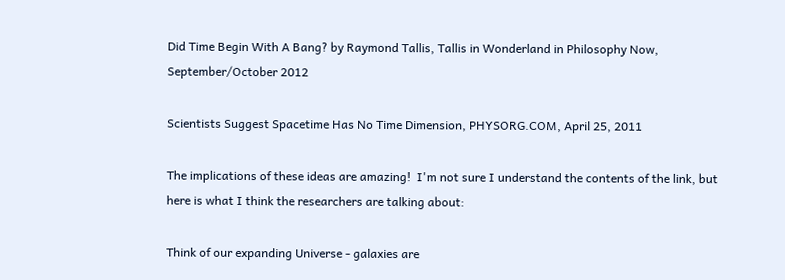Did Time Begin With A Bang? by Raymond Tallis, Tallis in Wonderland in Philosophy Now, September/October 2012

Scientists Suggest Spacetime Has No Time Dimension, PHYSORG.COM, April 25, 2011

The implications of these ideas are amazing!  I'm not sure I understand the contents of the link, but here is what I think the researchers are talking about:

Think of our expanding Universe - galaxies are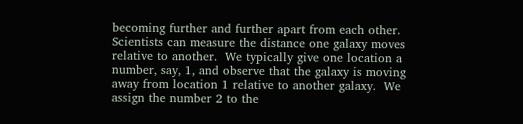becoming further and further apart from each other.  Scientists can measure the distance one galaxy moves relative to another.  We typically give one location a number, say, 1, and observe that the galaxy is moving away from location 1 relative to another galaxy.  We assign the number 2 to the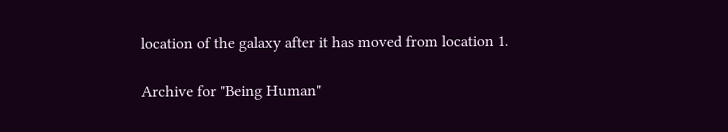location of the galaxy after it has moved from location 1.

Archive for "Being Human"